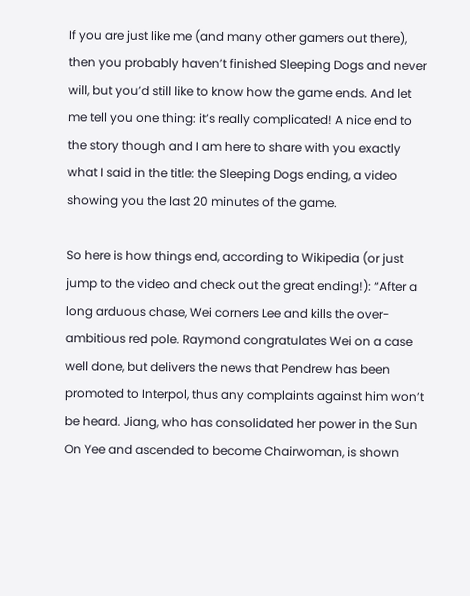If you are just like me (and many other gamers out there), then you probably haven’t finished Sleeping Dogs and never will, but you’d still like to know how the game ends. And let me tell you one thing: it’s really complicated! A nice end to the story though and I am here to share with you exactly what I said in the title: the Sleeping Dogs ending, a video showing you the last 20 minutes of the game.

So here is how things end, according to Wikipedia (or just jump to the video and check out the great ending!): “After a long arduous chase, Wei corners Lee and kills the over-ambitious red pole. Raymond congratulates Wei on a case well done, but delivers the news that Pendrew has been promoted to Interpol, thus any complaints against him won’t be heard. Jiang, who has consolidated her power in the Sun On Yee and ascended to become Chairwoman, is shown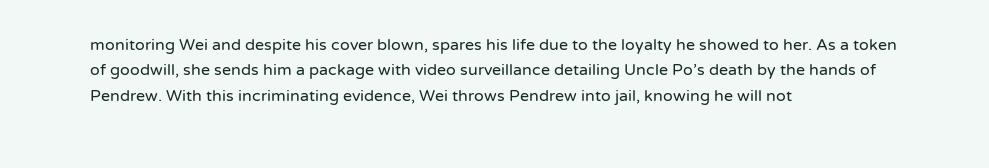monitoring Wei and despite his cover blown, spares his life due to the loyalty he showed to her. As a token of goodwill, she sends him a package with video surveillance detailing Uncle Po’s death by the hands of Pendrew. With this incriminating evidence, Wei throws Pendrew into jail, knowing he will not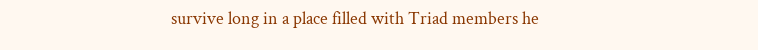survive long in a place filled with Triad members he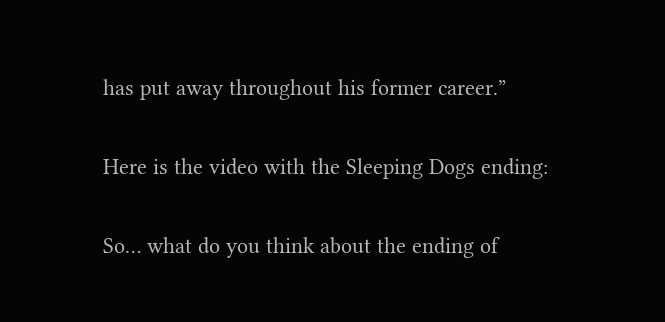has put away throughout his former career.”

Here is the video with the Sleeping Dogs ending:

So… what do you think about the ending of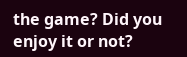the game? Did you enjoy it or not?